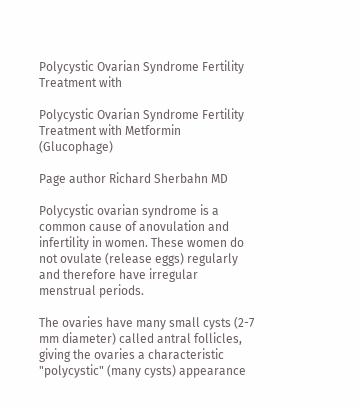Polycystic Ovarian Syndrome Fertility Treatment with

Polycystic Ovarian Syndrome Fertility Treatment with Metformin (Glucophage)

Page author Richard Sherbahn MD

Polycystic ovarian syndrome is a common cause of anovulation and infertility in women. These women do not ovulate (release eggs) regularly and therefore have irregular menstrual periods.

The ovaries have many small cysts (2-7 mm diameter) called antral follicles, giving the ovaries a characteristic "polycystic" (many cysts) appearance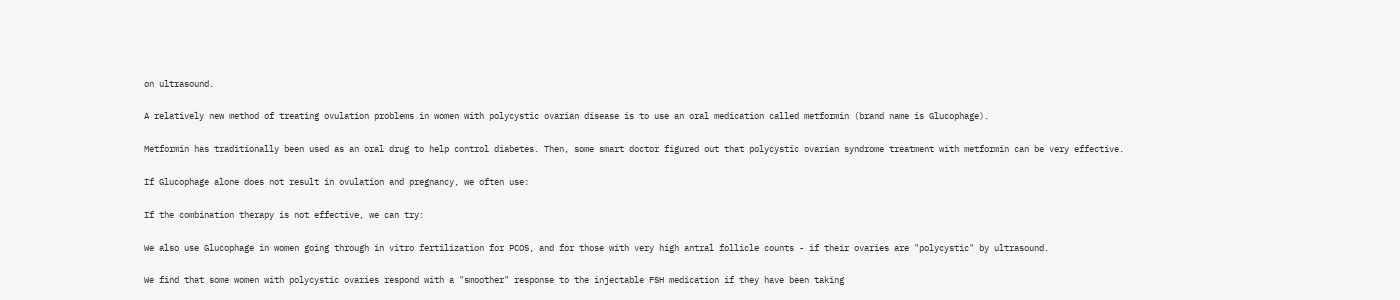on ultrasound.

A relatively new method of treating ovulation problems in women with polycystic ovarian disease is to use an oral medication called metformin (brand name is Glucophage).

Metformin has traditionally been used as an oral drug to help control diabetes. Then, some smart doctor figured out that polycystic ovarian syndrome treatment with metformin can be very effective.

If Glucophage alone does not result in ovulation and pregnancy, we often use:

If the combination therapy is not effective, we can try:

We also use Glucophage in women going through in vitro fertilization for PCOS, and for those with very high antral follicle counts - if their ovaries are "polycystic" by ultrasound.

We find that some women with polycystic ovaries respond with a "smoother" response to the injectable FSH medication if they have been taking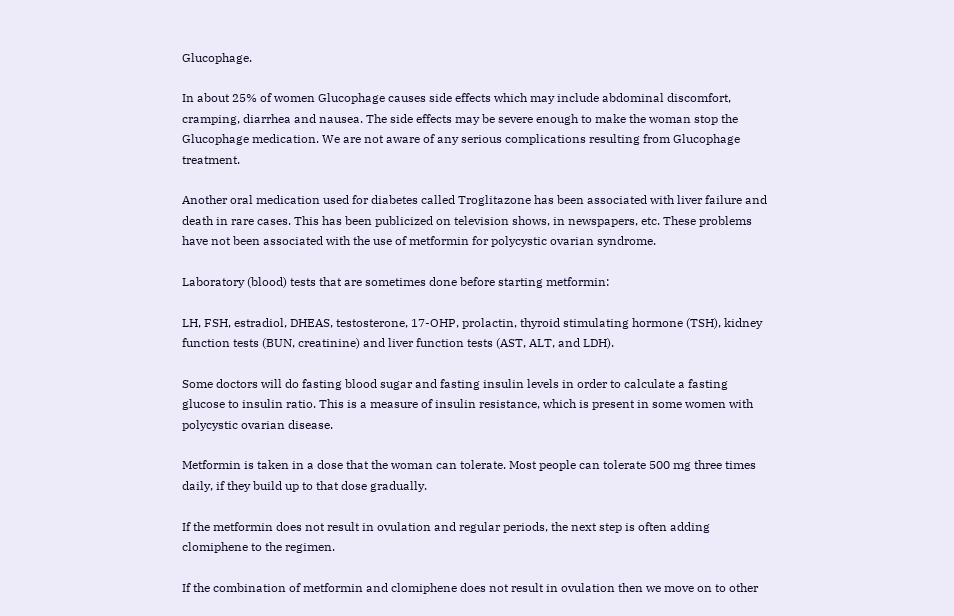Glucophage.

In about 25% of women Glucophage causes side effects which may include abdominal discomfort, cramping, diarrhea and nausea. The side effects may be severe enough to make the woman stop the Glucophage medication. We are not aware of any serious complications resulting from Glucophage treatment.

Another oral medication used for diabetes called Troglitazone has been associated with liver failure and death in rare cases. This has been publicized on television shows, in newspapers, etc. These problems have not been associated with the use of metformin for polycystic ovarian syndrome.

Laboratory (blood) tests that are sometimes done before starting metformin:

LH, FSH, estradiol, DHEAS, testosterone, 17-OHP, prolactin, thyroid stimulating hormone (TSH), kidney function tests (BUN, creatinine) and liver function tests (AST, ALT, and LDH).

Some doctors will do fasting blood sugar and fasting insulin levels in order to calculate a fasting glucose to insulin ratio. This is a measure of insulin resistance, which is present in some women with polycystic ovarian disease.

Metformin is taken in a dose that the woman can tolerate. Most people can tolerate 500 mg three times daily, if they build up to that dose gradually.

If the metformin does not result in ovulation and regular periods, the next step is often adding clomiphene to the regimen.

If the combination of metformin and clomiphene does not result in ovulation then we move on to other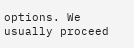options. We usually proceed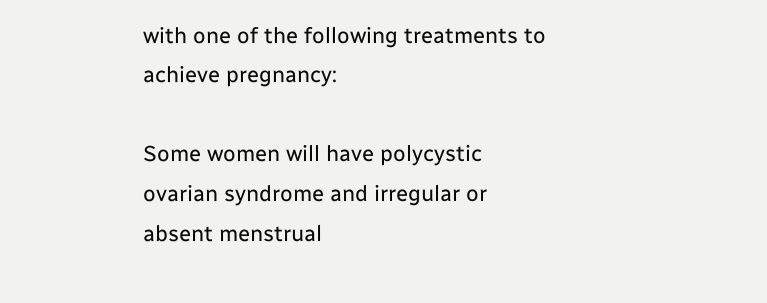with one of the following treatments to achieve pregnancy:

Some women will have polycystic ovarian syndrome and irregular or absent menstrual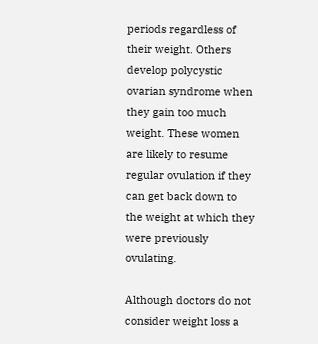periods regardless of their weight. Others develop polycystic ovarian syndrome when they gain too much weight. These women are likely to resume regular ovulation if they can get back down to the weight at which they were previously ovulating.

Although doctors do not consider weight loss a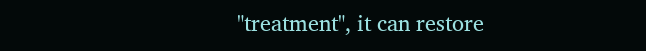"treatment", it can restore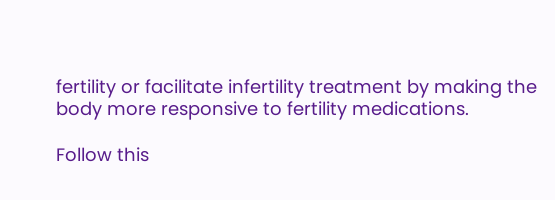fertility or facilitate infertility treatment by making the body more responsive to fertility medications.

Follow this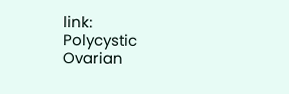link:
Polycystic Ovarian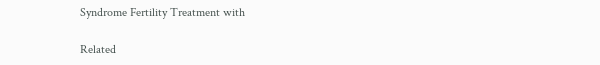Syndrome Fertility Treatment with

Related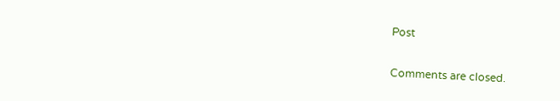Post

Comments are closed.